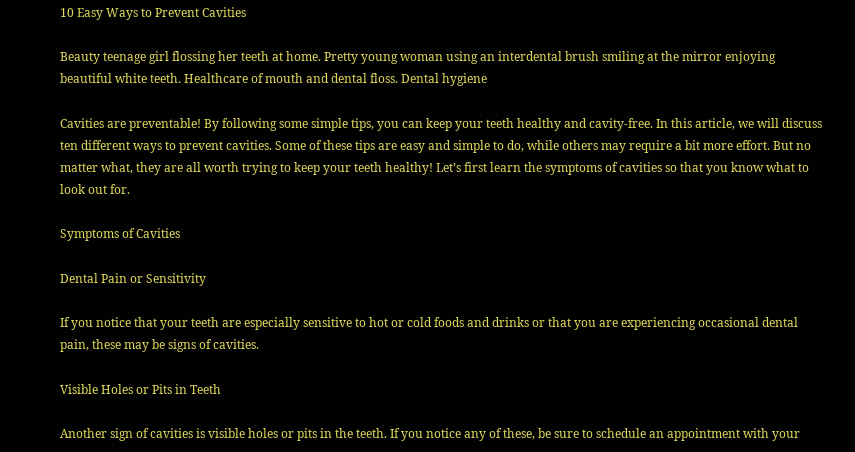10 Easy Ways to Prevent Cavities

Beauty teenage girl flossing her teeth at home. Pretty young woman using an interdental brush smiling at the mirror enjoying beautiful white teeth. Healthcare of mouth and dental floss. Dental hygiene

Cavities are preventable! By following some simple tips, you can keep your teeth healthy and cavity-free. In this article, we will discuss ten different ways to prevent cavities. Some of these tips are easy and simple to do, while others may require a bit more effort. But no matter what, they are all worth trying to keep your teeth healthy! Let’s first learn the symptoms of cavities so that you know what to look out for.

Symptoms of Cavities

Dental Pain or Sensitivity

If you notice that your teeth are especially sensitive to hot or cold foods and drinks or that you are experiencing occasional dental pain, these may be signs of cavities.

Visible Holes or Pits in Teeth

Another sign of cavities is visible holes or pits in the teeth. If you notice any of these, be sure to schedule an appointment with your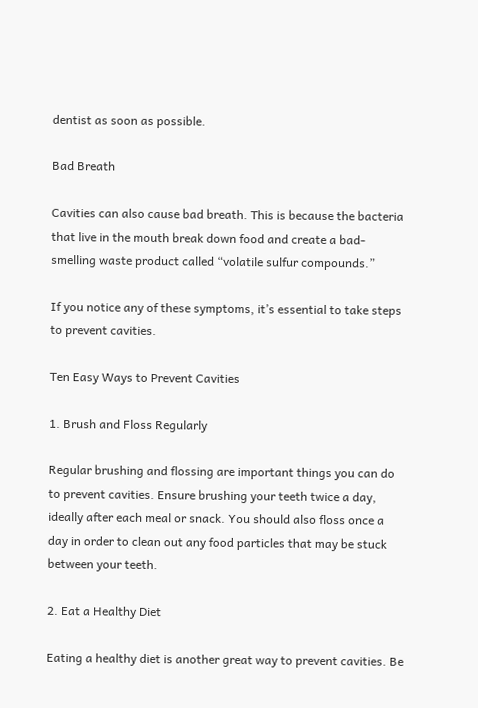dentist as soon as possible.

Bad Breath

Cavities can also cause bad breath. This is because the bacteria that live in the mouth break down food and create a bad-smelling waste product called “volatile sulfur compounds.”

If you notice any of these symptoms, it’s essential to take steps to prevent cavities.

Ten Easy Ways to Prevent Cavities

1. Brush and Floss Regularly

Regular brushing and flossing are important things you can do to prevent cavities. Ensure brushing your teeth twice a day, ideally after each meal or snack. You should also floss once a day in order to clean out any food particles that may be stuck between your teeth.

2. Eat a Healthy Diet

Eating a healthy diet is another great way to prevent cavities. Be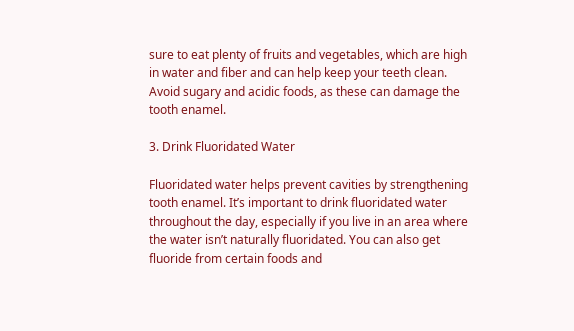sure to eat plenty of fruits and vegetables, which are high in water and fiber and can help keep your teeth clean. Avoid sugary and acidic foods, as these can damage the tooth enamel.

3. Drink Fluoridated Water

Fluoridated water helps prevent cavities by strengthening tooth enamel. It’s important to drink fluoridated water throughout the day, especially if you live in an area where the water isn’t naturally fluoridated. You can also get fluoride from certain foods and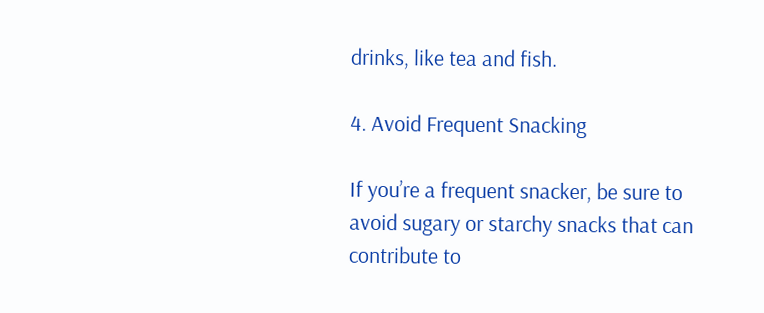drinks, like tea and fish.

4. Avoid Frequent Snacking

If you’re a frequent snacker, be sure to avoid sugary or starchy snacks that can contribute to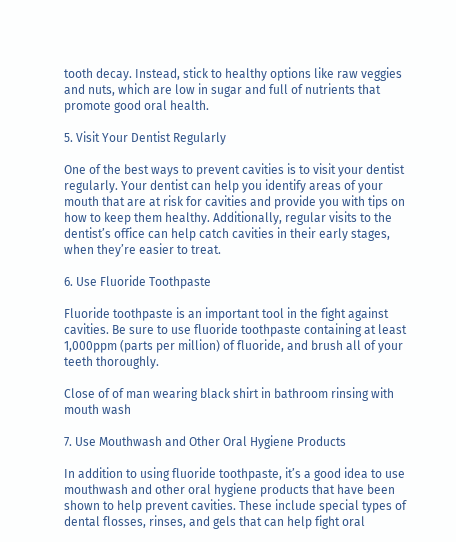tooth decay. Instead, stick to healthy options like raw veggies and nuts, which are low in sugar and full of nutrients that promote good oral health.

5. Visit Your Dentist Regularly

One of the best ways to prevent cavities is to visit your dentist regularly. Your dentist can help you identify areas of your mouth that are at risk for cavities and provide you with tips on how to keep them healthy. Additionally, regular visits to the dentist’s office can help catch cavities in their early stages, when they’re easier to treat.

6. Use Fluoride Toothpaste

Fluoride toothpaste is an important tool in the fight against cavities. Be sure to use fluoride toothpaste containing at least 1,000ppm (parts per million) of fluoride, and brush all of your teeth thoroughly.

Close of of man wearing black shirt in bathroom rinsing with mouth wash

7. Use Mouthwash and Other Oral Hygiene Products

In addition to using fluoride toothpaste, it’s a good idea to use mouthwash and other oral hygiene products that have been shown to help prevent cavities. These include special types of dental flosses, rinses, and gels that can help fight oral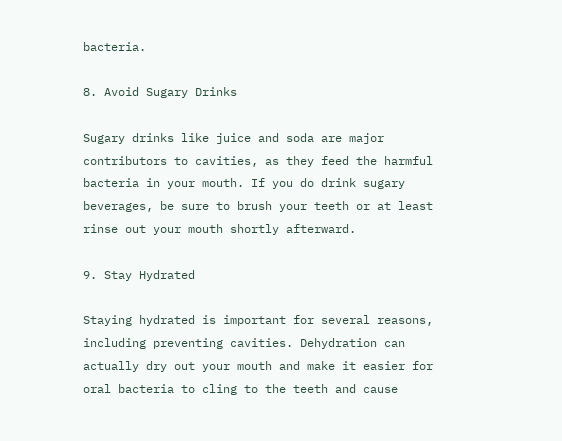bacteria.

8. Avoid Sugary Drinks

Sugary drinks like juice and soda are major contributors to cavities, as they feed the harmful bacteria in your mouth. If you do drink sugary beverages, be sure to brush your teeth or at least rinse out your mouth shortly afterward.

9. Stay Hydrated

Staying hydrated is important for several reasons, including preventing cavities. Dehydration can actually dry out your mouth and make it easier for oral bacteria to cling to the teeth and cause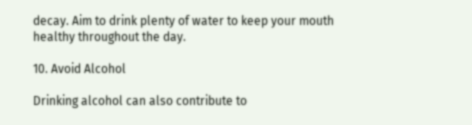decay. Aim to drink plenty of water to keep your mouth healthy throughout the day.

10. Avoid Alcohol

Drinking alcohol can also contribute to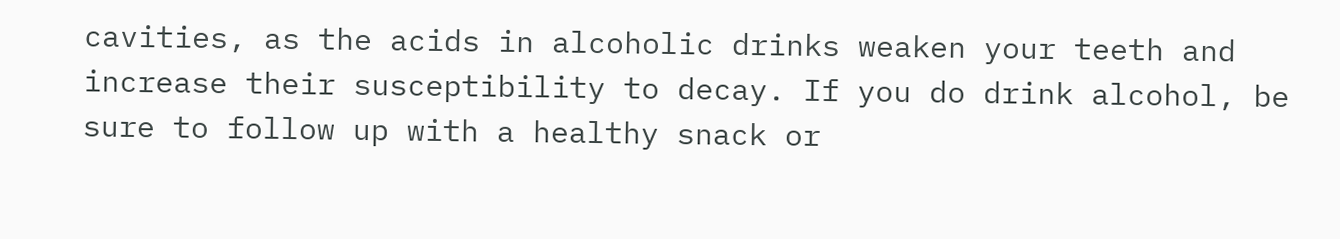cavities, as the acids in alcoholic drinks weaken your teeth and increase their susceptibility to decay. If you do drink alcohol, be sure to follow up with a healthy snack or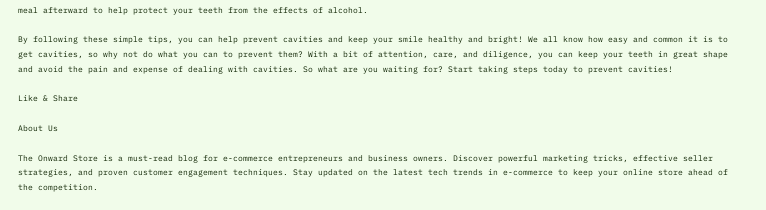meal afterward to help protect your teeth from the effects of alcohol.

By following these simple tips, you can help prevent cavities and keep your smile healthy and bright! We all know how easy and common it is to get cavities, so why not do what you can to prevent them? With a bit of attention, care, and diligence, you can keep your teeth in great shape and avoid the pain and expense of dealing with cavities. So what are you waiting for? Start taking steps today to prevent cavities!

Like & Share

About Us

The Onward Store is a must-read blog for e-commerce entrepreneurs and business owners. Discover powerful marketing tricks, effective seller strategies, and proven customer engagement techniques. Stay updated on the latest tech trends in e-commerce to keep your online store ahead of the competition.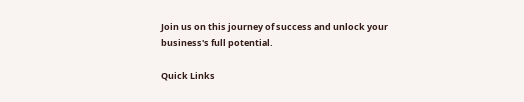Join us on this journey of success and unlock your business's full potential.

Quick Links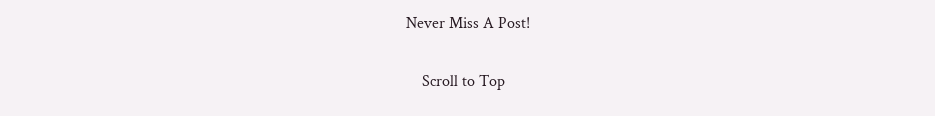Never Miss A Post!

    Scroll to Top